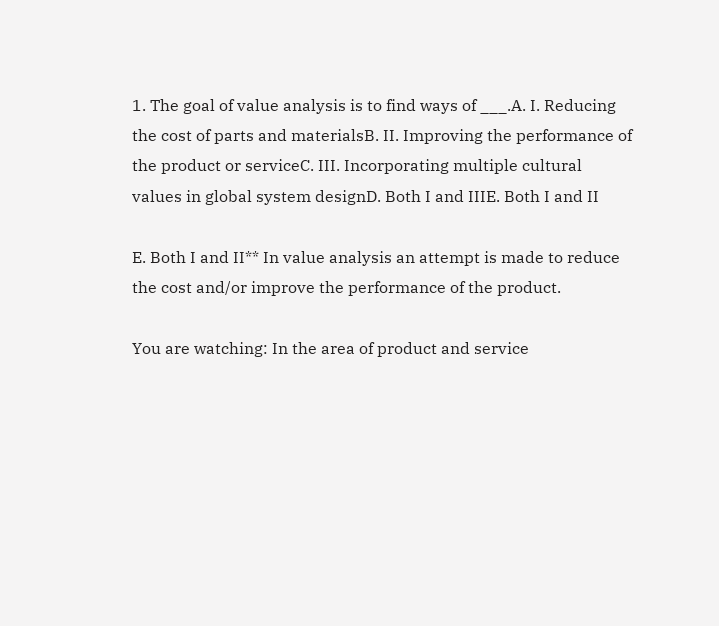1. The goal of value analysis is to find ways of ___.A. I. Reducing the cost of parts and materialsB. II. Improving the performance of the product or serviceC. III. Incorporating multiple cultural values in global system designD. Both I and IIIE. Both I and II

E. Both I and II** In value analysis an attempt is made to reduce the cost and/or improve the performance of the product.

You are watching: In the area of product and service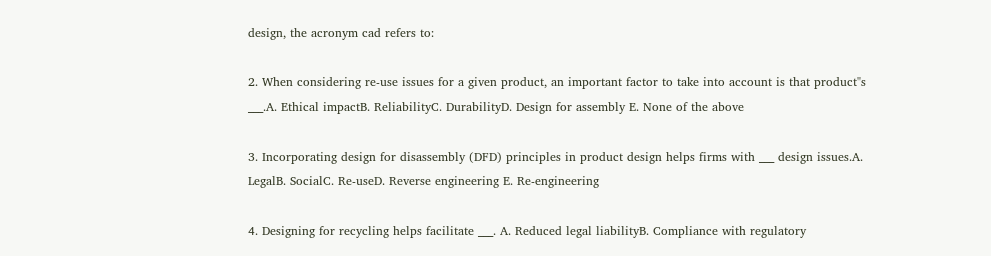design, the acronym cad refers to:

2. When considering re-use issues for a given product, an important factor to take into account is that product"s ___.A. Ethical impactB. ReliabilityC. DurabilityD. Design for assembly E. None of the above

3. Incorporating design for disassembly (DFD) principles in product design helps firms with ___ design issues.A. LegalB. SocialC. Re-useD. Reverse engineering E. Re-engineering

4. Designing for recycling helps facilitate ___. A. Reduced legal liabilityB. Compliance with regulatory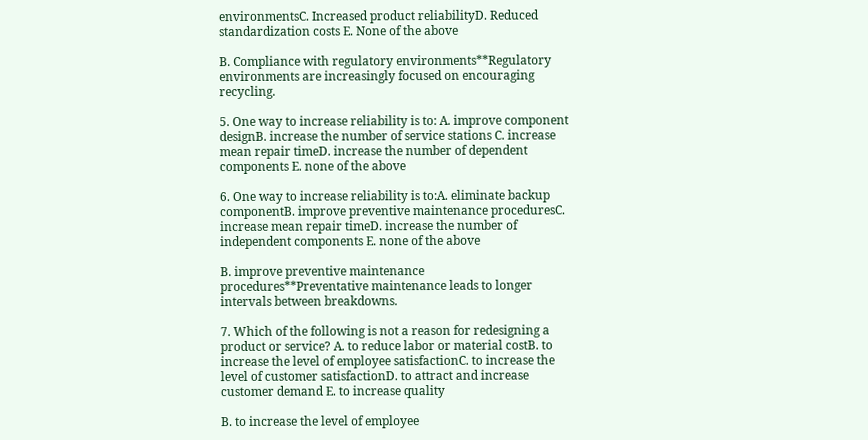environmentsC. Increased product reliabilityD. Reduced standardization costs E. None of the above

B. Compliance with regulatory environments**Regulatory environments are increasingly focused on encouraging recycling.

5. One way to increase reliability is to: A. improve component designB. increase the number of service stations C. increase mean repair timeD. increase the number of dependent components E. none of the above

6. One way to increase reliability is to:A. eliminate backup componentB. improve preventive maintenance proceduresC. increase mean repair timeD. increase the number of independent components E. none of the above

B. improve preventive maintenance procedures**Preventative maintenance leads to longer intervals between breakdowns.

7. Which of the following is not a reason for redesigning a product or service? A. to reduce labor or material costB. to increase the level of employee satisfactionC. to increase the level of customer satisfactionD. to attract and increase customer demand E. to increase quality

B. to increase the level of employee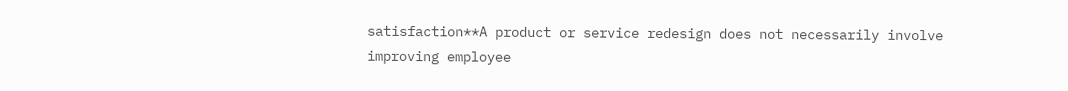satisfaction**A product or service redesign does not necessarily involve improving employee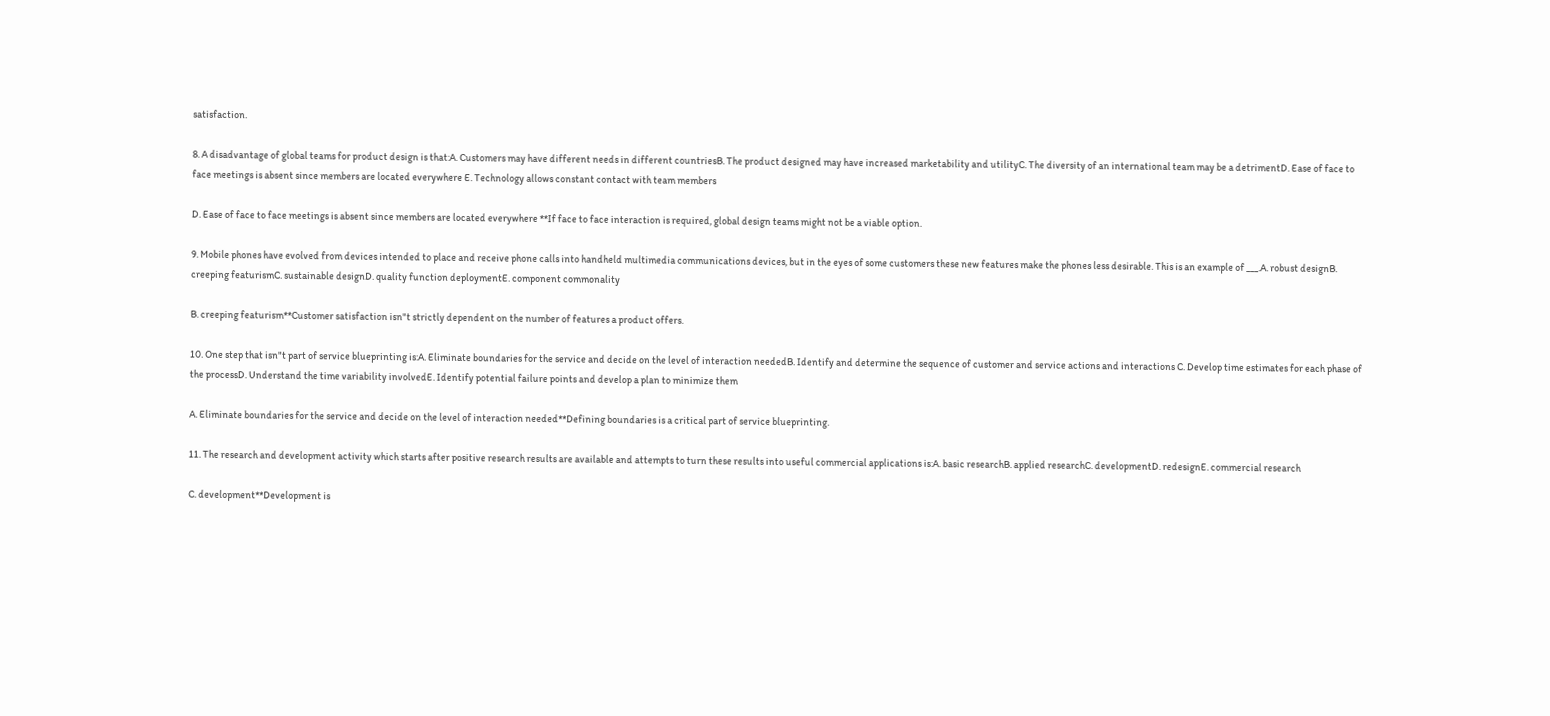satisfaction.

8. A disadvantage of global teams for product design is that:A. Customers may have different needs in different countriesB. The product designed may have increased marketability and utilityC. The diversity of an international team may be a detrimentD. Ease of face to face meetings is absent since members are located everywhere E. Technology allows constant contact with team members

D. Ease of face to face meetings is absent since members are located everywhere **If face to face interaction is required, global design teams might not be a viable option.

9. Mobile phones have evolved from devices intended to place and receive phone calls into handheld multimedia communications devices, but in the eyes of some customers these new features make the phones less desirable. This is an example of ___.A. robust designB. creeping featurismC. sustainable designD. quality function deploymentE. component commonality

B. creeping featurism**Customer satisfaction isn"t strictly dependent on the number of features a product offers.

10. One step that isn"t part of service blueprinting is:A. Eliminate boundaries for the service and decide on the level of interaction neededB. Identify and determine the sequence of customer and service actions and interactions C. Develop time estimates for each phase of the processD. Understand the time variability involvedE. Identify potential failure points and develop a plan to minimize them

A. Eliminate boundaries for the service and decide on the level of interaction needed**Defining boundaries is a critical part of service blueprinting.

11. The research and development activity which starts after positive research results are available and attempts to turn these results into useful commercial applications is:A. basic researchB. applied researchC. developmentD. redesignE. commercial research

C. development**Development is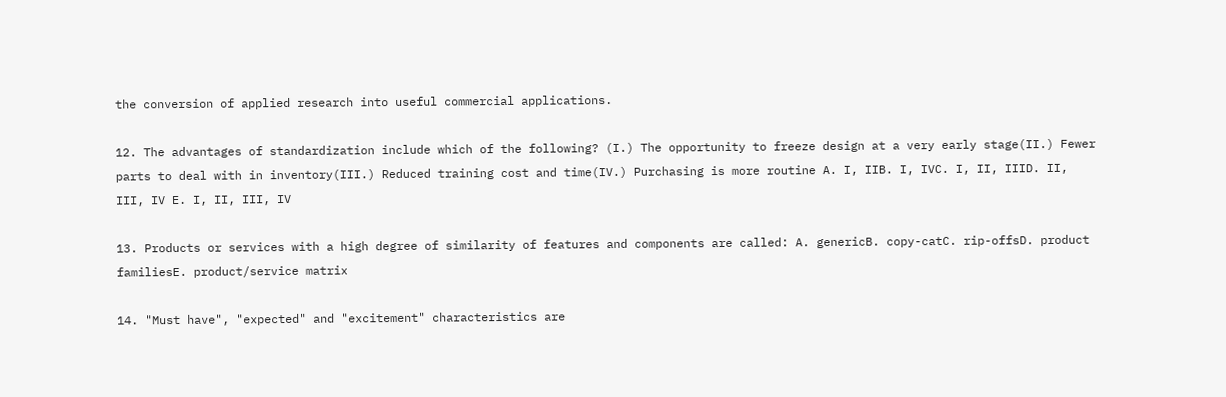the conversion of applied research into useful commercial applications.

12. The advantages of standardization include which of the following? (I.) The opportunity to freeze design at a very early stage(II.) Fewer parts to deal with in inventory(III.) Reduced training cost and time(IV.) Purchasing is more routine A. I, IIB. I, IVC. I, II, IIID. II, III, IV E. I, II, III, IV

13. Products or services with a high degree of similarity of features and components are called: A. genericB. copy-catC. rip-offsD. product familiesE. product/service matrix

14. "Must have", "expected" and "excitement" characteristics are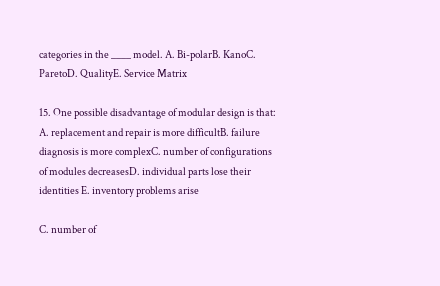categories in the ____ model. A. Bi-polarB. KanoC. ParetoD. QualityE. Service Matrix

15. One possible disadvantage of modular design is that: A. replacement and repair is more difficultB. failure diagnosis is more complexC. number of configurations of modules decreasesD. individual parts lose their identities E. inventory problems arise

C. number of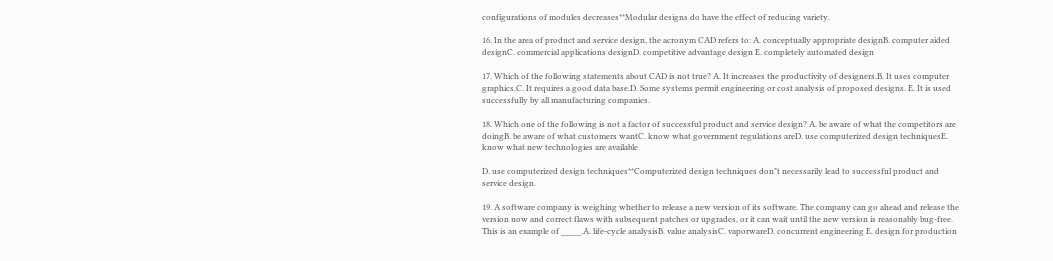configurations of modules decreases**Modular designs do have the effect of reducing variety.

16. In the area of product and service design, the acronym CAD refers to: A. conceptually appropriate designB. computer aided designC. commercial applications designD. competitive advantage design E. completely automated design

17. Which of the following statements about CAD is not true? A. It increases the productivity of designers.B. It uses computer graphics.C. It requires a good data base.D. Some systems permit engineering or cost analysis of proposed designs. E. It is used successfully by all manufacturing companies.

18. Which one of the following is not a factor of successful product and service design? A. be aware of what the competitors are doingB. be aware of what customers wantC. know what government regulations areD. use computerized design techniquesE. know what new technologies are available

D. use computerized design techniques**Computerized design techniques don"t necessarily lead to successful product and service design.

19. A software company is weighing whether to release a new version of its software. The company can go ahead and release the version now and correct flaws with subsequent patches or upgrades, or it can wait until the new version is reasonably bug-free. This is an example of _____.A. life-cycle analysisB. value analysisC. vaporwareD. concurrent engineering E. design for production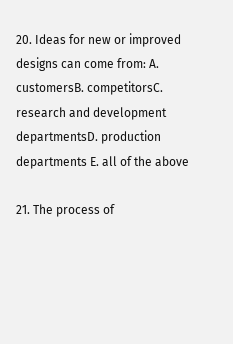20. Ideas for new or improved designs can come from: A. customersB. competitorsC. research and development departmentsD. production departments E. all of the above

21. The process of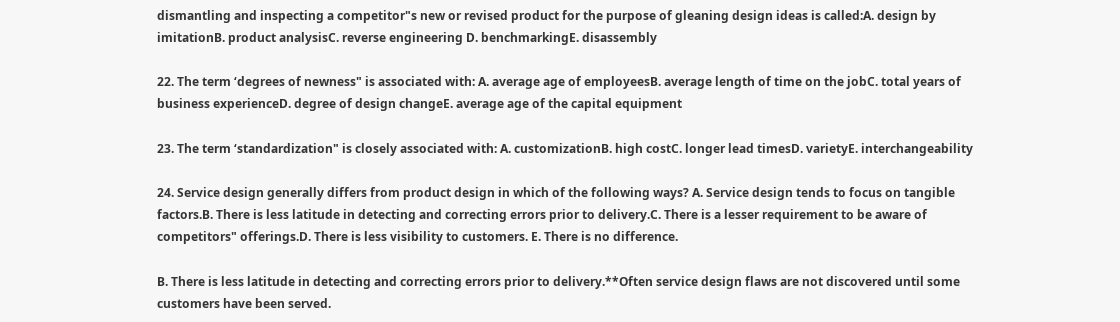dismantling and inspecting a competitor"s new or revised product for the purpose of gleaning design ideas is called:A. design by imitationB. product analysisC. reverse engineering D. benchmarkingE. disassembly

22. The term ‘degrees of newness" is associated with: A. average age of employeesB. average length of time on the jobC. total years of business experienceD. degree of design changeE. average age of the capital equipment

23. The term ‘standardization" is closely associated with: A. customizationB. high costC. longer lead timesD. varietyE. interchangeability

24. Service design generally differs from product design in which of the following ways? A. Service design tends to focus on tangible factors.B. There is less latitude in detecting and correcting errors prior to delivery.C. There is a lesser requirement to be aware of competitors" offerings.D. There is less visibility to customers. E. There is no difference.

B. There is less latitude in detecting and correcting errors prior to delivery.**Often service design flaws are not discovered until some customers have been served.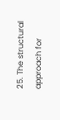25. The structural approach for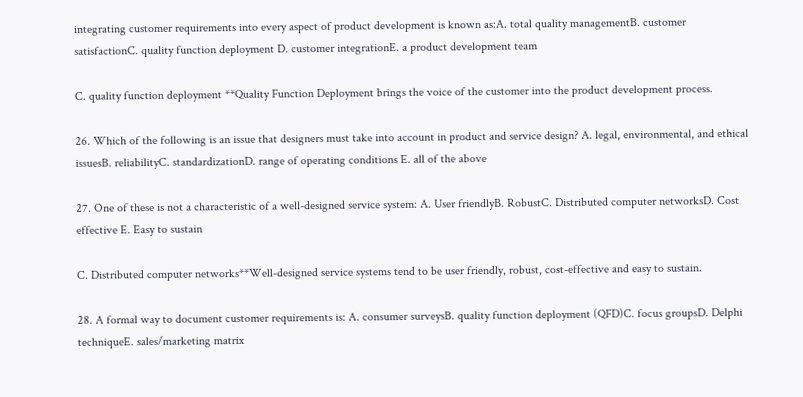integrating customer requirements into every aspect of product development is known as:A. total quality managementB. customer satisfactionC. quality function deployment D. customer integrationE. a product development team

C. quality function deployment **Quality Function Deployment brings the voice of the customer into the product development process.

26. Which of the following is an issue that designers must take into account in product and service design? A. legal, environmental, and ethical issuesB. reliabilityC. standardizationD. range of operating conditions E. all of the above

27. One of these is not a characteristic of a well-designed service system: A. User friendlyB. RobustC. Distributed computer networksD. Cost effective E. Easy to sustain

C. Distributed computer networks**Well-designed service systems tend to be user friendly, robust, cost-effective and easy to sustain.

28. A formal way to document customer requirements is: A. consumer surveysB. quality function deployment (QFD)C. focus groupsD. Delphi techniqueE. sales/marketing matrix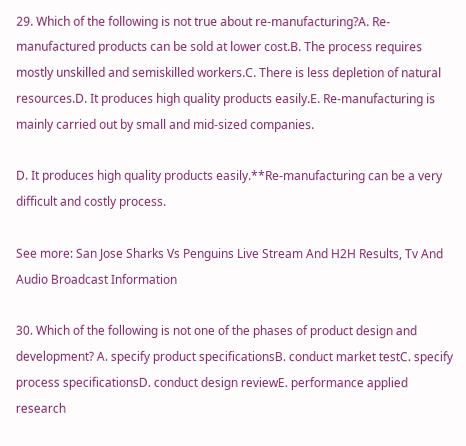29. Which of the following is not true about re-manufacturing?A. Re-manufactured products can be sold at lower cost.B. The process requires mostly unskilled and semiskilled workers.C. There is less depletion of natural resources.D. It produces high quality products easily.E. Re-manufacturing is mainly carried out by small and mid-sized companies.

D. It produces high quality products easily.**Re-manufacturing can be a very difficult and costly process.

See more: San Jose Sharks Vs Penguins Live Stream And H2H Results, Tv And Audio Broadcast Information

30. Which of the following is not one of the phases of product design and development? A. specify product specificationsB. conduct market testC. specify process specificationsD. conduct design reviewE. performance applied research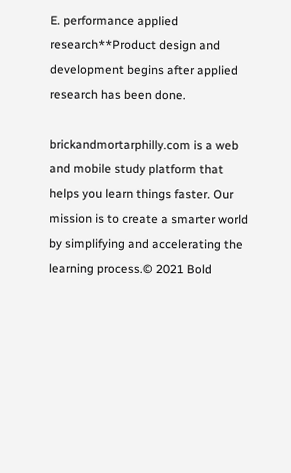E. performance applied research**Product design and development begins after applied research has been done.

brickandmortarphilly.com is a web and mobile study platform that helps you learn things faster. Our mission is to create a smarter world by simplifying and accelerating the learning process.© 2021 Bold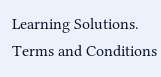Learning Solutions. Terms and Conditions